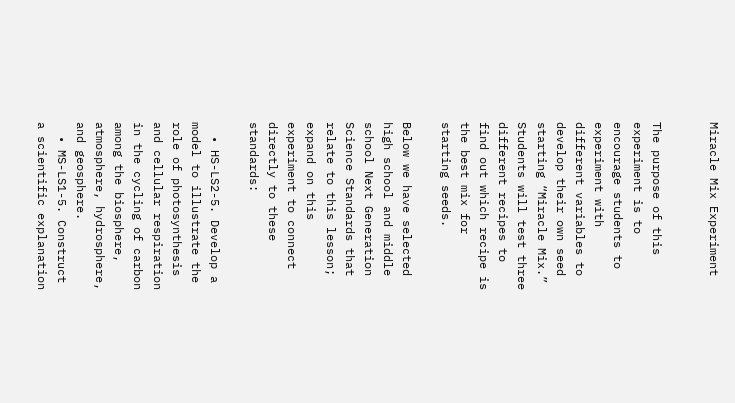Miracle Mix Experiment


The purpose of this experiment is to encourage students to experiment with different variables to develop their own seed starting “Miracle Mix.” Students will test three different recipes to find out which recipe is the best mix for starting seeds.

Below we have selected high school and middle school Next Generation Science Standards that relate to this lesson; expand on this experiment to connect directly to these standards:

  • HS-LS2-5. Develop a model to illustrate the role of photosynthesis and cellular respiration in the cycling of carbon among the biosphere, atmosphere, hydrosphere, and geosphere.
  • MS-LS1-5. Construct a scientific explanation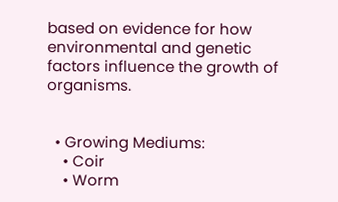based on evidence for how environmental and genetic factors influence the growth of organisms.


  • Growing Mediums:
    • Coir
    • Worm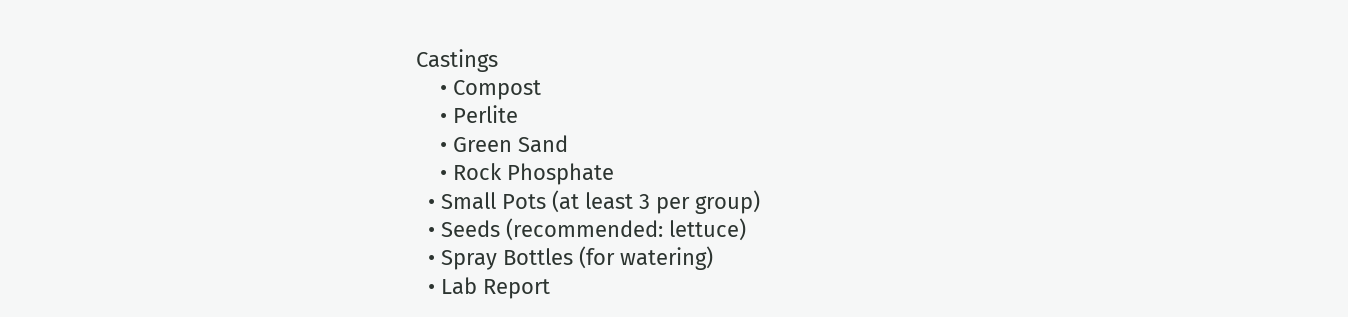Castings
    • Compost
    • Perlite
    • Green Sand
    • Rock Phosphate
  • Small Pots (at least 3 per group)
  • Seeds (recommended: lettuce)
  • Spray Bottles (for watering)
  • Lab Report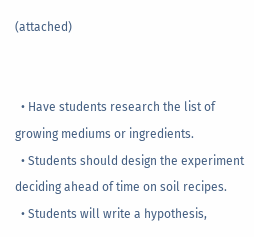(attached)


  • Have students research the list of growing mediums or ingredients.
  • Students should design the experiment deciding ahead of time on soil recipes.
  • Students will write a hypothesis,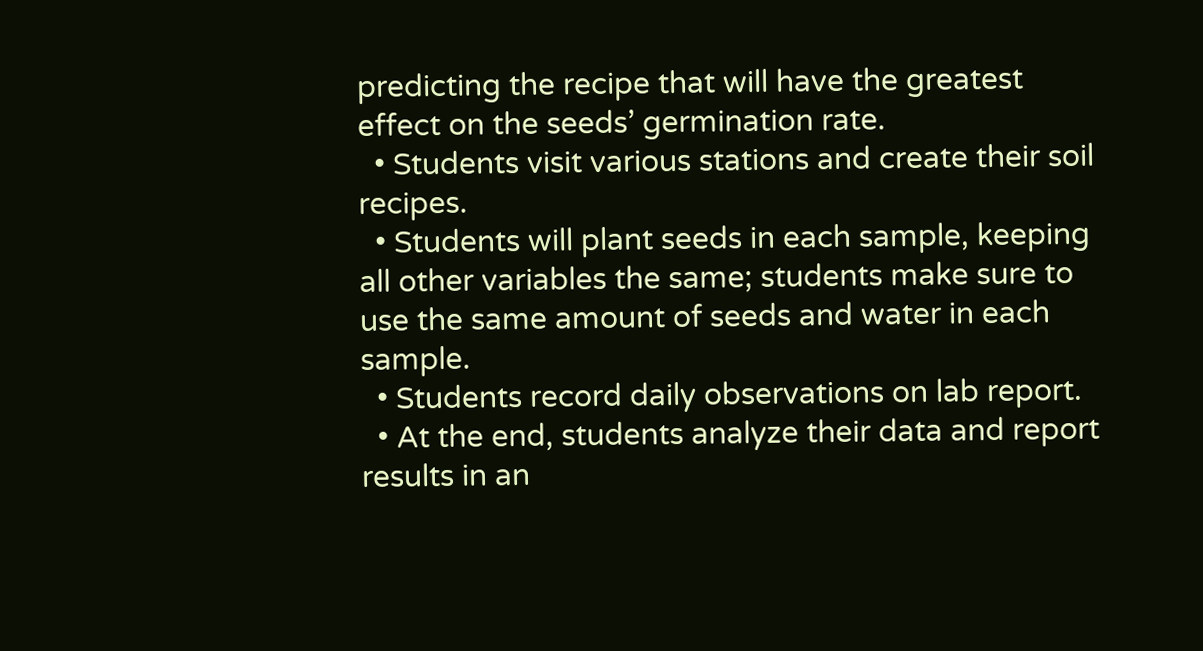predicting the recipe that will have the greatest effect on the seeds’ germination rate.
  • Students visit various stations and create their soil recipes.
  • Students will plant seeds in each sample, keeping all other variables the same; students make sure to use the same amount of seeds and water in each sample.
  • Students record daily observations on lab report.
  • At the end, students analyze their data and report results in an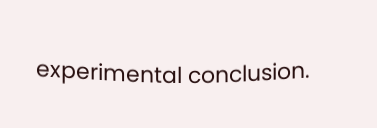experimental conclusion.